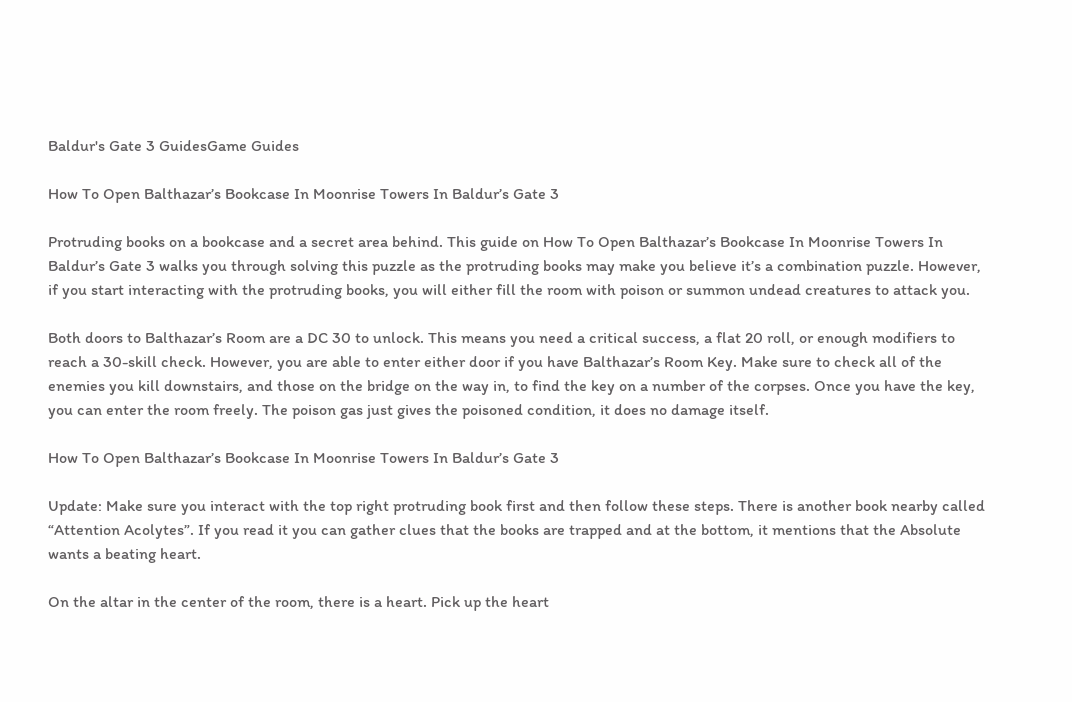Baldur's Gate 3 GuidesGame Guides

How To Open Balthazar’s Bookcase In Moonrise Towers In Baldur’s Gate 3

Protruding books on a bookcase and a secret area behind. This guide on How To Open Balthazar’s Bookcase In Moonrise Towers In Baldur’s Gate 3 walks you through solving this puzzle as the protruding books may make you believe it’s a combination puzzle. However, if you start interacting with the protruding books, you will either fill the room with poison or summon undead creatures to attack you.

Both doors to Balthazar’s Room are a DC 30 to unlock. This means you need a critical success, a flat 20 roll, or enough modifiers to reach a 30-skill check. However, you are able to enter either door if you have Balthazar’s Room Key. Make sure to check all of the enemies you kill downstairs, and those on the bridge on the way in, to find the key on a number of the corpses. Once you have the key, you can enter the room freely. The poison gas just gives the poisoned condition, it does no damage itself.

How To Open Balthazar’s Bookcase In Moonrise Towers In Baldur’s Gate 3

Update: Make sure you interact with the top right protruding book first and then follow these steps. There is another book nearby called “Attention Acolytes”. If you read it you can gather clues that the books are trapped and at the bottom, it mentions that the Absolute wants a beating heart.

On the altar in the center of the room, there is a heart. Pick up the heart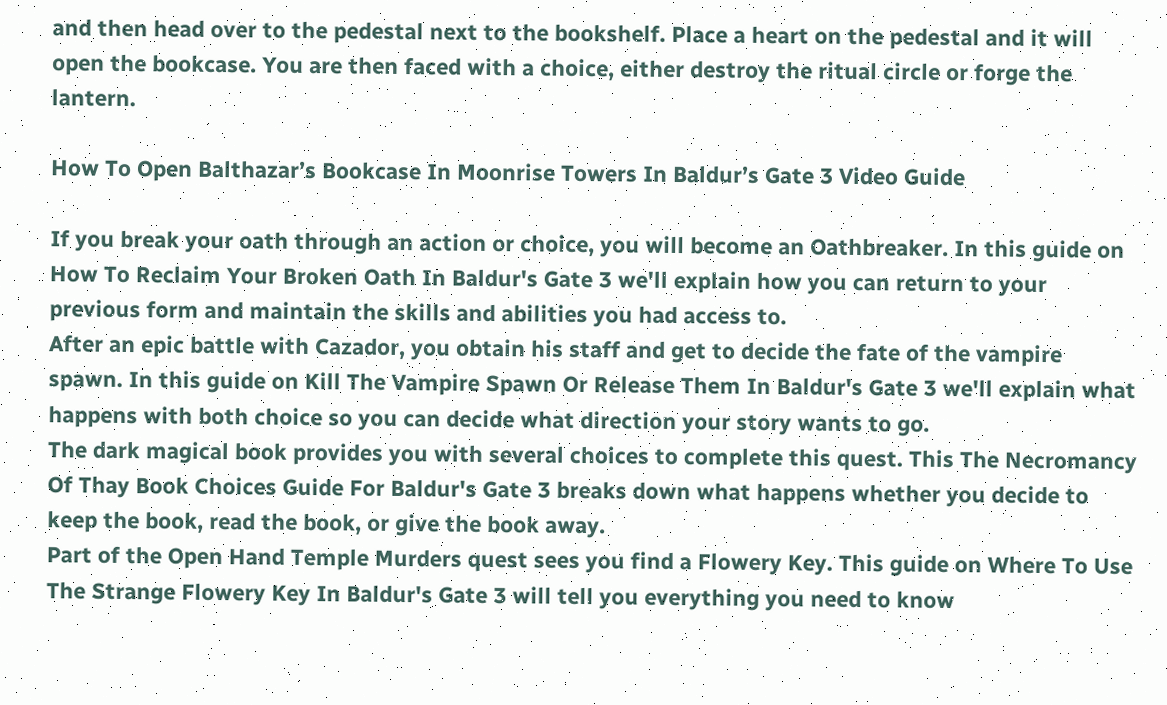and then head over to the pedestal next to the bookshelf. Place a heart on the pedestal and it will open the bookcase. You are then faced with a choice, either destroy the ritual circle or forge the lantern.

How To Open Balthazar’s Bookcase In Moonrise Towers In Baldur’s Gate 3 Video Guide

If you break your oath through an action or choice, you will become an Oathbreaker. In this guide on How To Reclaim Your Broken Oath In Baldur's Gate 3 we'll explain how you can return to your previous form and maintain the skills and abilities you had access to.
After an epic battle with Cazador, you obtain his staff and get to decide the fate of the vampire spawn. In this guide on Kill The Vampire Spawn Or Release Them In Baldur's Gate 3 we'll explain what happens with both choice so you can decide what direction your story wants to go.
The dark magical book provides you with several choices to complete this quest. This The Necromancy Of Thay Book Choices Guide For Baldur's Gate 3 breaks down what happens whether you decide to keep the book, read the book, or give the book away.
Part of the Open Hand Temple Murders quest sees you find a Flowery Key. This guide on Where To Use The Strange Flowery Key In Baldur's Gate 3 will tell you everything you need to know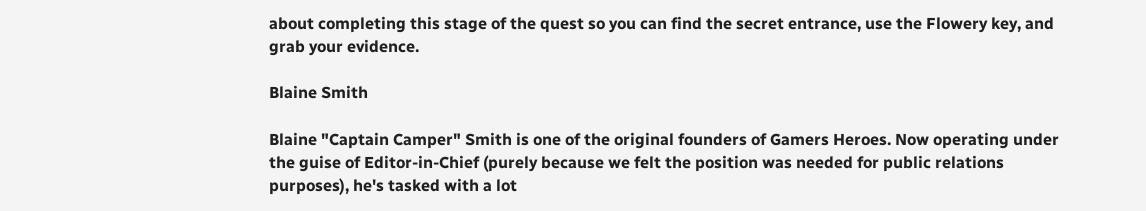about completing this stage of the quest so you can find the secret entrance, use the Flowery key, and grab your evidence.

Blaine Smith

Blaine "Captain Camper" Smith is one of the original founders of Gamers Heroes. Now operating under the guise of Editor-in-Chief (purely because we felt the position was needed for public relations purposes), he's tasked with a lot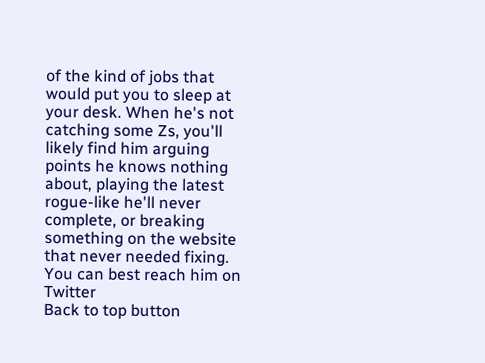of the kind of jobs that would put you to sleep at your desk. When he's not catching some Zs, you'll likely find him arguing points he knows nothing about, playing the latest rogue-like he'll never complete, or breaking something on the website that never needed fixing. You can best reach him on Twitter
Back to top button